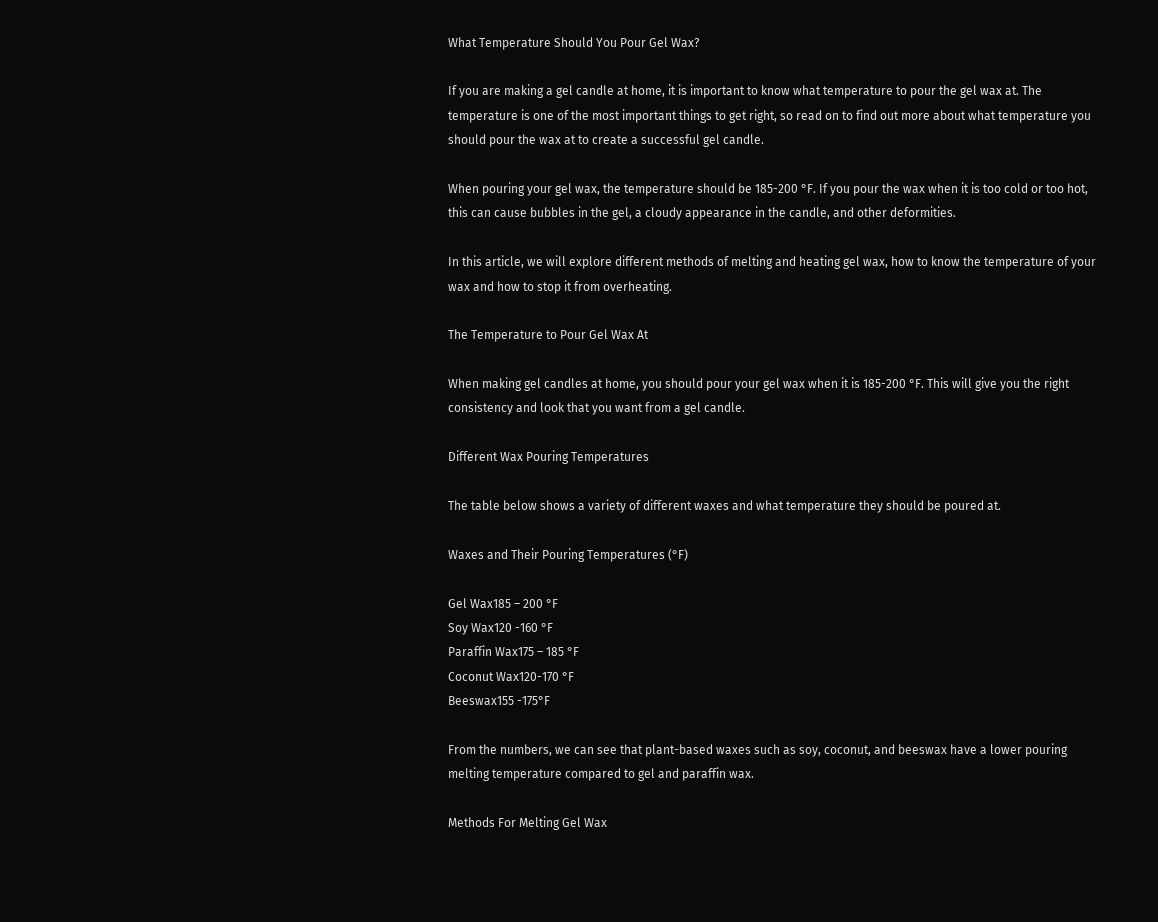What Temperature Should You Pour Gel Wax?

If you are making a gel candle at home, it is important to know what temperature to pour the gel wax at. The temperature is one of the most important things to get right, so read on to find out more about what temperature you should pour the wax at to create a successful gel candle.

When pouring your gel wax, the temperature should be 185-200 °F. If you pour the wax when it is too cold or too hot, this can cause bubbles in the gel, a cloudy appearance in the candle, and other deformities.

In this article, we will explore different methods of melting and heating gel wax, how to know the temperature of your wax and how to stop it from overheating.

The Temperature to Pour Gel Wax At

When making gel candles at home, you should pour your gel wax when it is 185-200 °F. This will give you the right consistency and look that you want from a gel candle.

Different Wax Pouring Temperatures

The table below shows a variety of different waxes and what temperature they should be poured at.

Waxes and Their Pouring Temperatures (°F)

Gel Wax185 – 200 °F
Soy Wax120 -160 °F
Paraffin Wax175 – 185 °F
Coconut Wax120-170 °F
Beeswax155 -175°F

From the numbers, we can see that plant-based waxes such as soy, coconut, and beeswax have a lower pouring melting temperature compared to gel and paraffin wax.

Methods For Melting Gel Wax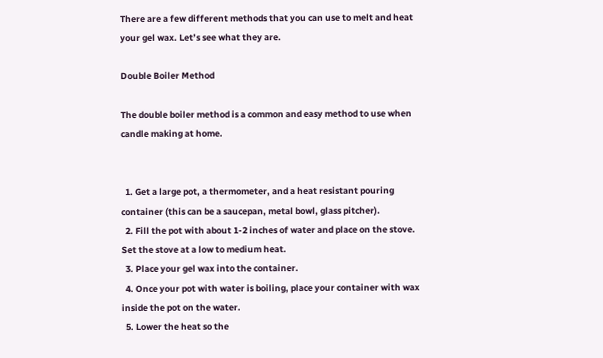There are a few different methods that you can use to melt and heat your gel wax. Let’s see what they are.

Double Boiler Method

The double boiler method is a common and easy method to use when candle making at home.


  1. Get a large pot, a thermometer, and a heat resistant pouring container (this can be a saucepan, metal bowl, glass pitcher).
  2. Fill the pot with about 1-2 inches of water and place on the stove. Set the stove at a low to medium heat.
  3. Place your gel wax into the container.
  4. Once your pot with water is boiling, place your container with wax inside the pot on the water.
  5. Lower the heat so the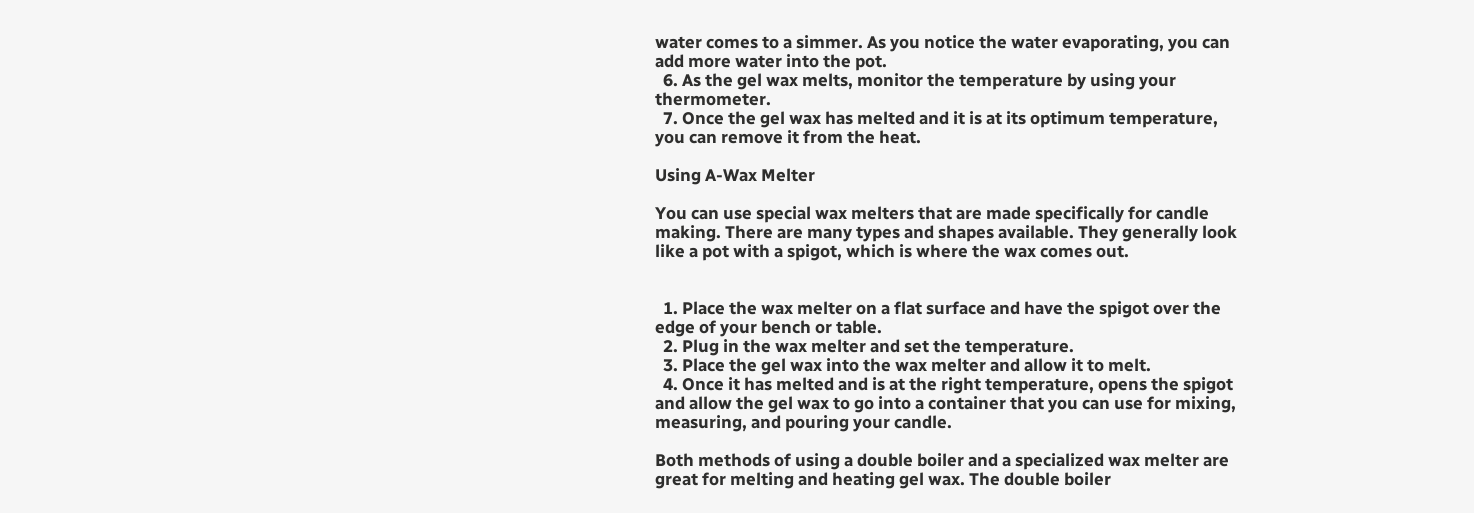water comes to a simmer. As you notice the water evaporating, you can add more water into the pot.
  6. As the gel wax melts, monitor the temperature by using your thermometer.
  7. Once the gel wax has melted and it is at its optimum temperature, you can remove it from the heat.

Using A-Wax Melter

You can use special wax melters that are made specifically for candle making. There are many types and shapes available. They generally look like a pot with a spigot, which is where the wax comes out.


  1. Place the wax melter on a flat surface and have the spigot over the edge of your bench or table.
  2. Plug in the wax melter and set the temperature.
  3. Place the gel wax into the wax melter and allow it to melt.
  4. Once it has melted and is at the right temperature, opens the spigot and allow the gel wax to go into a container that you can use for mixing, measuring, and pouring your candle.

Both methods of using a double boiler and a specialized wax melter are great for melting and heating gel wax. The double boiler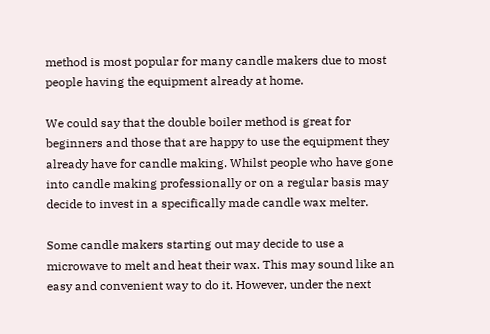method is most popular for many candle makers due to most people having the equipment already at home.

We could say that the double boiler method is great for beginners and those that are happy to use the equipment they already have for candle making. Whilst people who have gone into candle making professionally or on a regular basis may decide to invest in a specifically made candle wax melter.

Some candle makers starting out may decide to use a microwave to melt and heat their wax. This may sound like an easy and convenient way to do it. However, under the next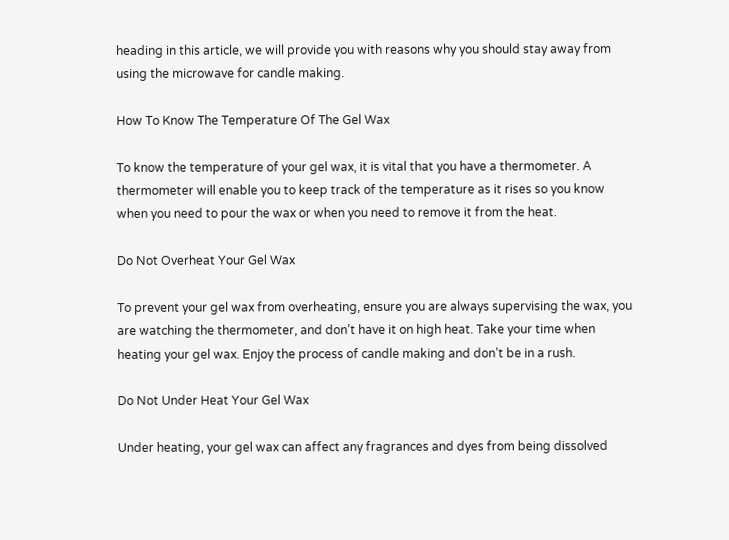heading in this article, we will provide you with reasons why you should stay away from using the microwave for candle making.

How To Know The Temperature Of The Gel Wax

To know the temperature of your gel wax, it is vital that you have a thermometer. A thermometer will enable you to keep track of the temperature as it rises so you know when you need to pour the wax or when you need to remove it from the heat.

Do Not Overheat Your Gel Wax

To prevent your gel wax from overheating, ensure you are always supervising the wax, you are watching the thermometer, and don’t have it on high heat. Take your time when heating your gel wax. Enjoy the process of candle making and don’t be in a rush.

Do Not Under Heat Your Gel Wax

Under heating, your gel wax can affect any fragrances and dyes from being dissolved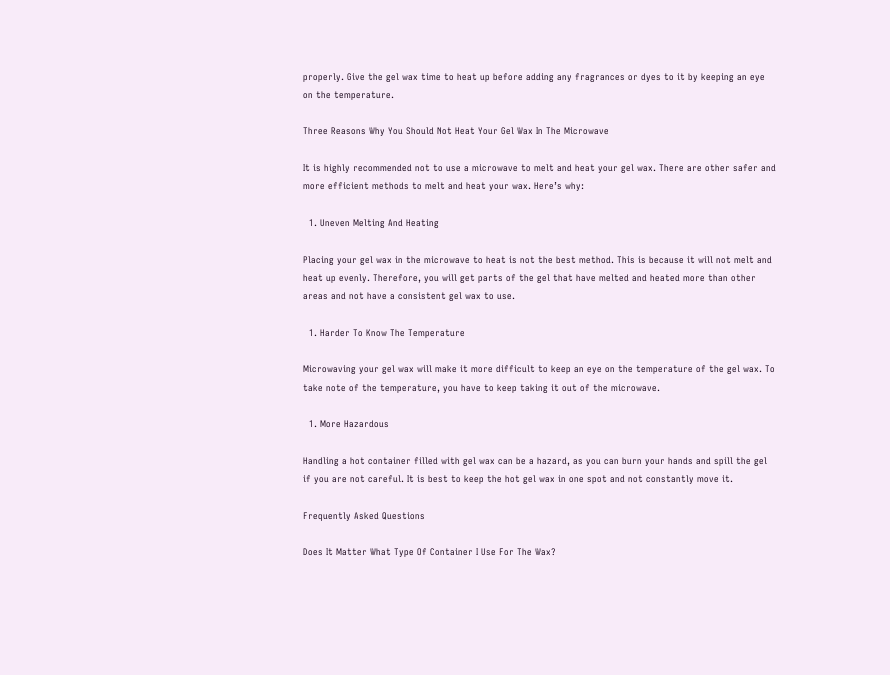properly. Give the gel wax time to heat up before adding any fragrances or dyes to it by keeping an eye on the temperature.

Three Reasons Why You Should Not Heat Your Gel Wax In The Microwave

It is highly recommended not to use a microwave to melt and heat your gel wax. There are other safer and more efficient methods to melt and heat your wax. Here’s why:

  1. Uneven Melting And Heating

Placing your gel wax in the microwave to heat is not the best method. This is because it will not melt and heat up evenly. Therefore, you will get parts of the gel that have melted and heated more than other areas and not have a consistent gel wax to use.

  1. Harder To Know The Temperature

Microwaving your gel wax will make it more difficult to keep an eye on the temperature of the gel wax. To take note of the temperature, you have to keep taking it out of the microwave.

  1. More Hazardous

Handling a hot container filled with gel wax can be a hazard, as you can burn your hands and spill the gel if you are not careful. It is best to keep the hot gel wax in one spot and not constantly move it.

Frequently Asked Questions

Does It Matter What Type Of Container I Use For The Wax?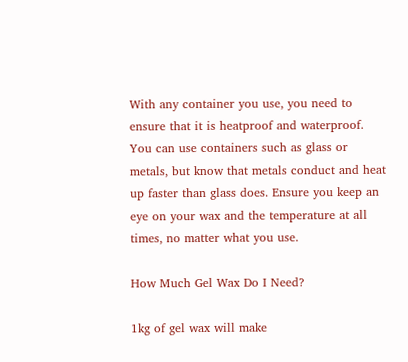With any container you use, you need to ensure that it is heatproof and waterproof. You can use containers such as glass or metals, but know that metals conduct and heat up faster than glass does. Ensure you keep an eye on your wax and the temperature at all times, no matter what you use.

How Much Gel Wax Do I Need?

1kg of gel wax will make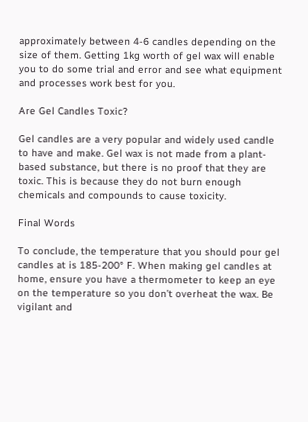approximately between 4-6 candles depending on the size of them. Getting 1kg worth of gel wax will enable you to do some trial and error and see what equipment and processes work best for you.

Are Gel Candles Toxic?

Gel candles are a very popular and widely used candle to have and make. Gel wax is not made from a plant-based substance, but there is no proof that they are toxic. This is because they do not burn enough chemicals and compounds to cause toxicity.

Final Words

To conclude, the temperature that you should pour gel candles at is 185-200° F. When making gel candles at home, ensure you have a thermometer to keep an eye on the temperature so you don’t overheat the wax. Be vigilant and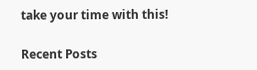take your time with this!

Recent Posts